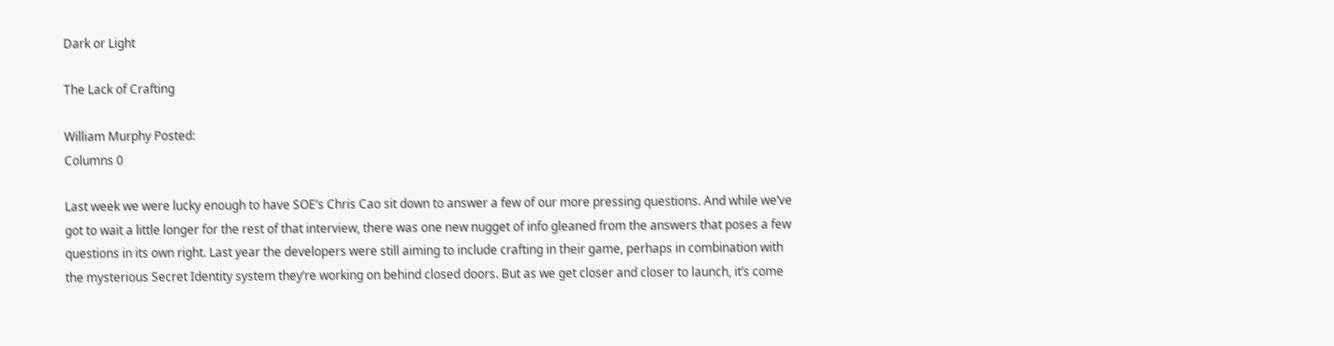Dark or Light

The Lack of Crafting

William Murphy Posted:
Columns 0

Last week we were lucky enough to have SOE’s Chris Cao sit down to answer a few of our more pressing questions. And while we’ve got to wait a little longer for the rest of that interview, there was one new nugget of info gleaned from the answers that poses a few questions in its own right. Last year the developers were still aiming to include crafting in their game, perhaps in combination with the mysterious Secret Identity system they’re working on behind closed doors. But as we get closer and closer to launch, it’s come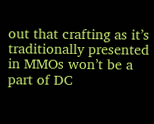out that crafting as it’s traditionally presented in MMOs won’t be a part of DC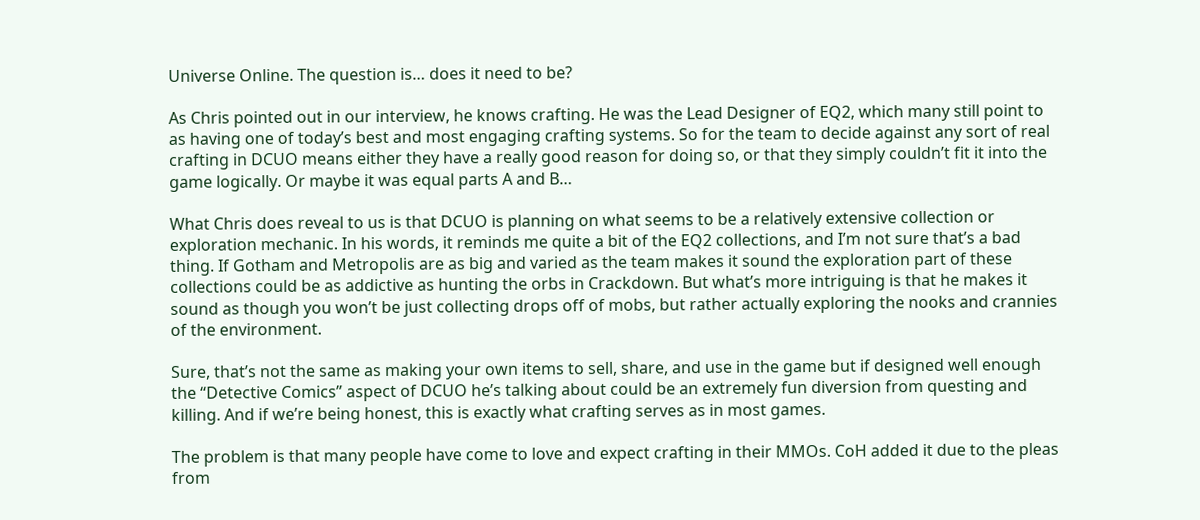Universe Online. The question is… does it need to be?

As Chris pointed out in our interview, he knows crafting. He was the Lead Designer of EQ2, which many still point to as having one of today’s best and most engaging crafting systems. So for the team to decide against any sort of real crafting in DCUO means either they have a really good reason for doing so, or that they simply couldn’t fit it into the game logically. Or maybe it was equal parts A and B…

What Chris does reveal to us is that DCUO is planning on what seems to be a relatively extensive collection or exploration mechanic. In his words, it reminds me quite a bit of the EQ2 collections, and I’m not sure that’s a bad thing. If Gotham and Metropolis are as big and varied as the team makes it sound the exploration part of these collections could be as addictive as hunting the orbs in Crackdown. But what’s more intriguing is that he makes it sound as though you won’t be just collecting drops off of mobs, but rather actually exploring the nooks and crannies of the environment.

Sure, that’s not the same as making your own items to sell, share, and use in the game but if designed well enough the “Detective Comics” aspect of DCUO he’s talking about could be an extremely fun diversion from questing and killing. And if we’re being honest, this is exactly what crafting serves as in most games.

The problem is that many people have come to love and expect crafting in their MMOs. CoH added it due to the pleas from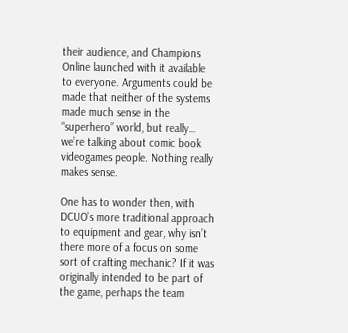their audience, and Champions Online launched with it available to everyone. Arguments could be made that neither of the systems made much sense in the “superhero” world, but really… we’re talking about comic book videogames people. Nothing really makes sense.

One has to wonder then, with DCUO’s more traditional approach to equipment and gear, why isn’t there more of a focus on some sort of crafting mechanic? If it was originally intended to be part of the game, perhaps the team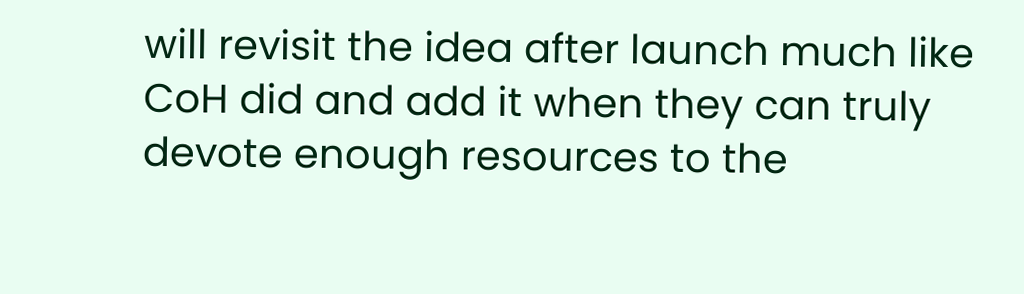will revisit the idea after launch much like CoH did and add it when they can truly devote enough resources to the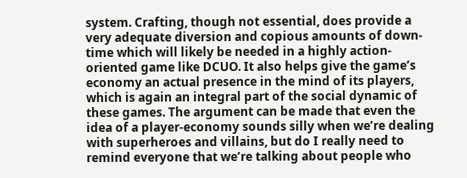system. Crafting, though not essential, does provide a very adequate diversion and copious amounts of down-time which will likely be needed in a highly action-oriented game like DCUO. It also helps give the game’s economy an actual presence in the mind of its players, which is again an integral part of the social dynamic of these games. The argument can be made that even the idea of a player-economy sounds silly when we’re dealing with superheroes and villains, but do I really need to remind everyone that we’re talking about people who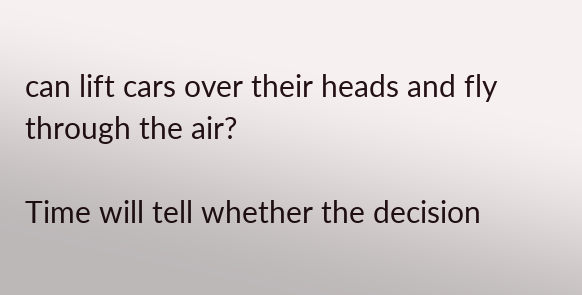can lift cars over their heads and fly through the air?

Time will tell whether the decision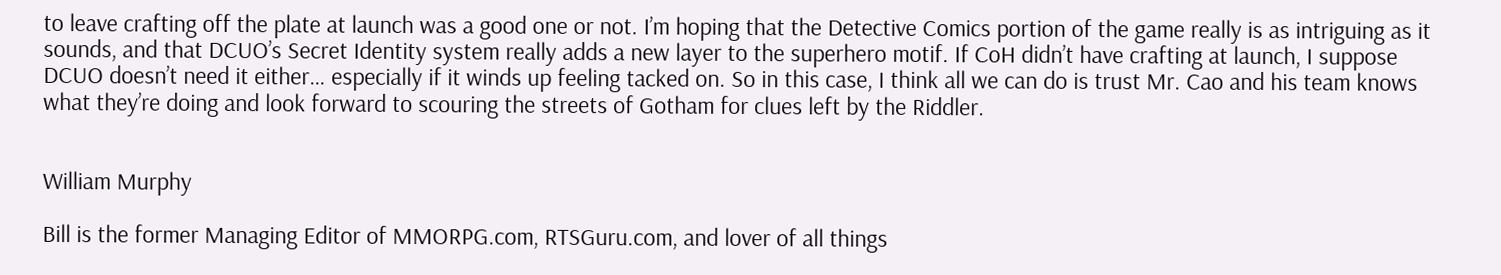to leave crafting off the plate at launch was a good one or not. I’m hoping that the Detective Comics portion of the game really is as intriguing as it sounds, and that DCUO’s Secret Identity system really adds a new layer to the superhero motif. If CoH didn’t have crafting at launch, I suppose DCUO doesn’t need it either… especially if it winds up feeling tacked on. So in this case, I think all we can do is trust Mr. Cao and his team knows what they’re doing and look forward to scouring the streets of Gotham for clues left by the Riddler.


William Murphy

Bill is the former Managing Editor of MMORPG.com, RTSGuru.com, and lover of all things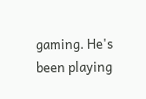gaming. He's been playing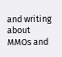and writing about MMOs and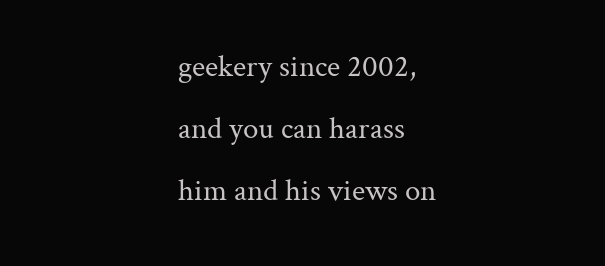geekery since 2002, and you can harass him and his views on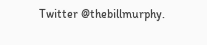Twitter @thebillmurphy.